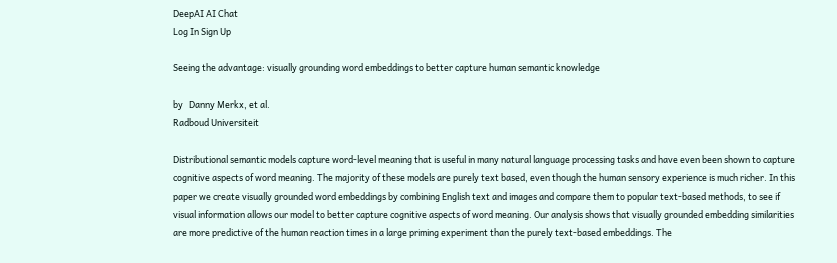DeepAI AI Chat
Log In Sign Up

Seeing the advantage: visually grounding word embeddings to better capture human semantic knowledge

by   Danny Merkx, et al.
Radboud Universiteit

Distributional semantic models capture word-level meaning that is useful in many natural language processing tasks and have even been shown to capture cognitive aspects of word meaning. The majority of these models are purely text based, even though the human sensory experience is much richer. In this paper we create visually grounded word embeddings by combining English text and images and compare them to popular text-based methods, to see if visual information allows our model to better capture cognitive aspects of word meaning. Our analysis shows that visually grounded embedding similarities are more predictive of the human reaction times in a large priming experiment than the purely text-based embeddings. The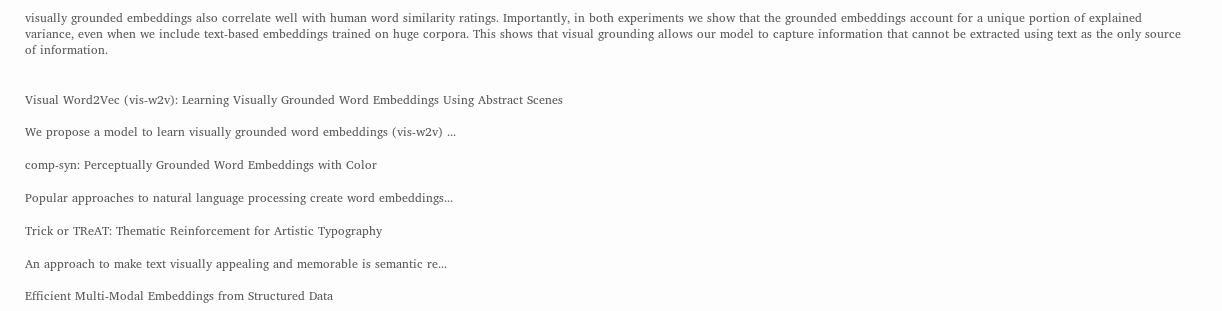visually grounded embeddings also correlate well with human word similarity ratings. Importantly, in both experiments we show that the grounded embeddings account for a unique portion of explained variance, even when we include text-based embeddings trained on huge corpora. This shows that visual grounding allows our model to capture information that cannot be extracted using text as the only source of information.


Visual Word2Vec (vis-w2v): Learning Visually Grounded Word Embeddings Using Abstract Scenes

We propose a model to learn visually grounded word embeddings (vis-w2v) ...

comp-syn: Perceptually Grounded Word Embeddings with Color

Popular approaches to natural language processing create word embeddings...

Trick or TReAT: Thematic Reinforcement for Artistic Typography

An approach to make text visually appealing and memorable is semantic re...

Efficient Multi-Modal Embeddings from Structured Data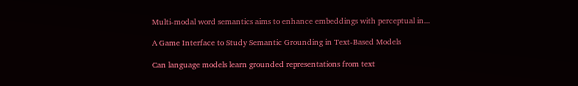Multi-modal word semantics aims to enhance embeddings with perceptual in...

A Game Interface to Study Semantic Grounding in Text-Based Models

Can language models learn grounded representations from text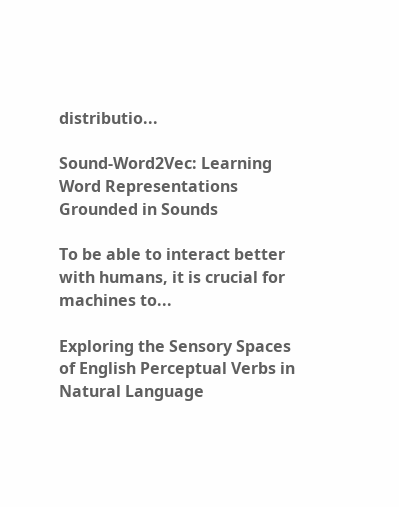distributio...

Sound-Word2Vec: Learning Word Representations Grounded in Sounds

To be able to interact better with humans, it is crucial for machines to...

Exploring the Sensory Spaces of English Perceptual Verbs in Natural Language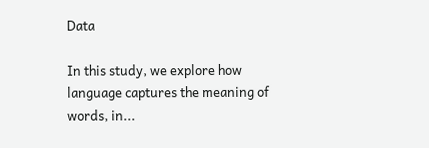Data

In this study, we explore how language captures the meaning of words, in...